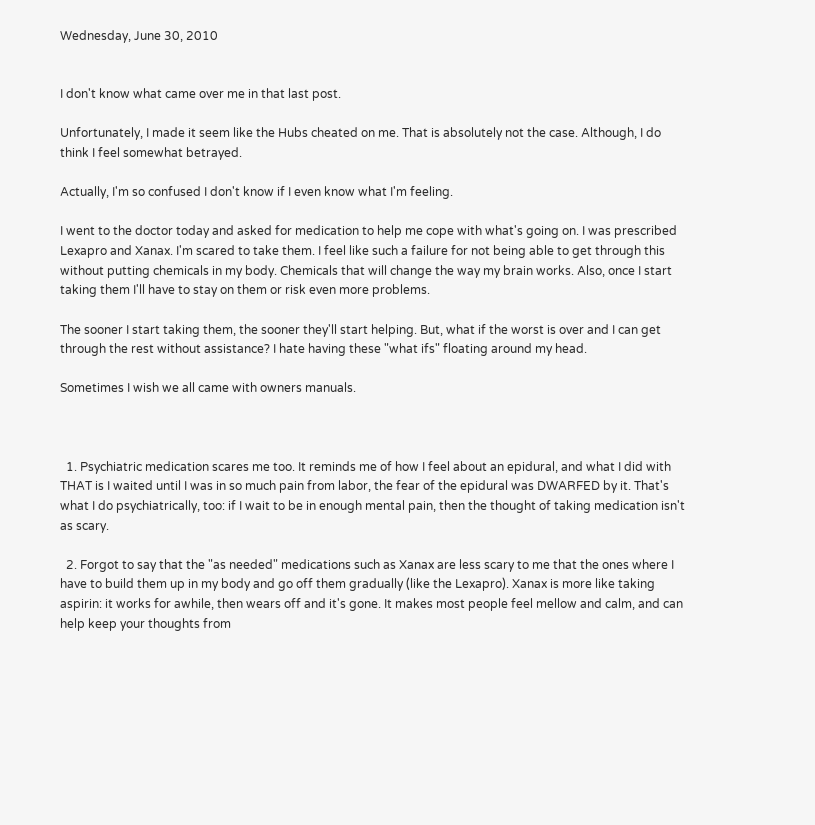Wednesday, June 30, 2010


I don't know what came over me in that last post.

Unfortunately, I made it seem like the Hubs cheated on me. That is absolutely not the case. Although, I do think I feel somewhat betrayed.

Actually, I'm so confused I don't know if I even know what I'm feeling.

I went to the doctor today and asked for medication to help me cope with what's going on. I was prescribed Lexapro and Xanax. I'm scared to take them. I feel like such a failure for not being able to get through this without putting chemicals in my body. Chemicals that will change the way my brain works. Also, once I start taking them I'll have to stay on them or risk even more problems.

The sooner I start taking them, the sooner they'll start helping. But, what if the worst is over and I can get through the rest without assistance? I hate having these "what ifs" floating around my head.

Sometimes I wish we all came with owners manuals.



  1. Psychiatric medication scares me too. It reminds me of how I feel about an epidural, and what I did with THAT is I waited until I was in so much pain from labor, the fear of the epidural was DWARFED by it. That's what I do psychiatrically, too: if I wait to be in enough mental pain, then the thought of taking medication isn't as scary.

  2. Forgot to say that the "as needed" medications such as Xanax are less scary to me that the ones where I have to build them up in my body and go off them gradually (like the Lexapro). Xanax is more like taking aspirin: it works for awhile, then wears off and it's gone. It makes most people feel mellow and calm, and can help keep your thoughts from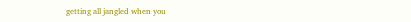getting all jangled when you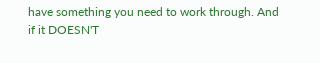have something you need to work through. And if it DOESN'T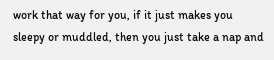work that way for you, if it just makes you sleepy or muddled, then you just take a nap and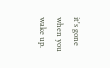it's gone when you wake up.